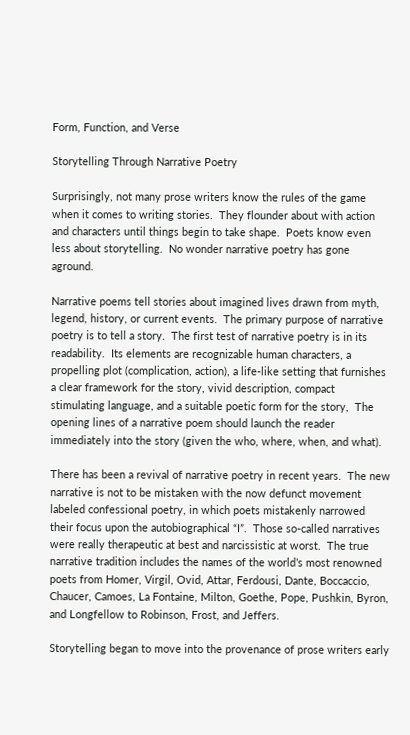Form, Function, and Verse

Storytelling Through Narrative Poetry

Surprisingly, not many prose writers know the rules of the game when it comes to writing stories.  They flounder about with action and characters until things begin to take shape.  Poets know even less about storytelling.  No wonder narrative poetry has gone aground.

Narrative poems tell stories about imagined lives drawn from myth, legend, history, or current events.  The primary purpose of narrative poetry is to tell a story.  The first test of narrative poetry is in its readability.  Its elements are recognizable human characters, a propelling plot (complication, action), a life-like setting that furnishes a clear framework for the story, vivid description, compact stimulating language, and a suitable poetic form for the story,  The opening lines of a narrative poem should launch the reader immediately into the story (given the who, where, when, and what).

There has been a revival of narrative poetry in recent years.  The new narrative is not to be mistaken with the now defunct movement labeled confessional poetry, in which poets mistakenly narrowed their focus upon the autobiographical “I”.  Those so-called narratives were really therapeutic at best and narcissistic at worst.  The true narrative tradition includes the names of the world’s most renowned poets from Homer, Virgil, Ovid, Attar, Ferdousi, Dante, Boccaccio, Chaucer, Camoes, La Fontaine, Milton, Goethe, Pope, Pushkin, Byron, and Longfellow to Robinson, Frost, and Jeffers.

Storytelling began to move into the provenance of prose writers early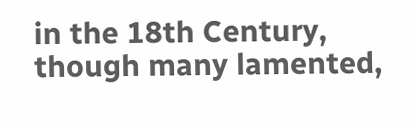in the 18th Century, though many lamented,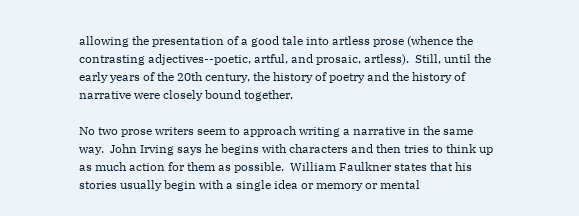allowing the presentation of a good tale into artless prose (whence the contrasting adjectives--poetic, artful, and prosaic, artless).  Still, until the early years of the 20th century, the history of poetry and the history of narrative were closely bound together.

No two prose writers seem to approach writing a narrative in the same way.  John Irving says he begins with characters and then tries to think up as much action for them as possible.  William Faulkner states that his stories usually begin with a single idea or memory or mental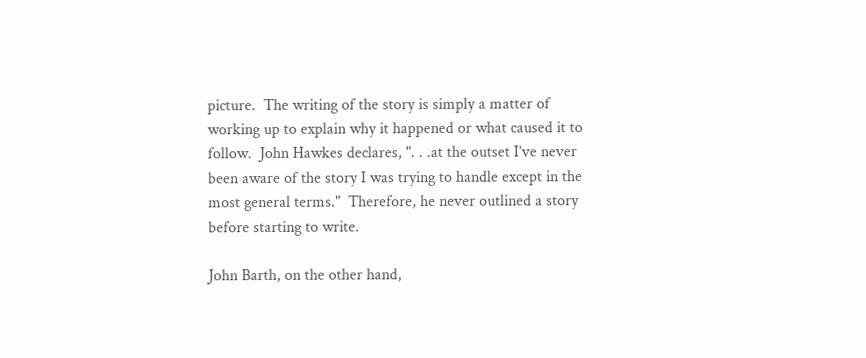picture.  The writing of the story is simply a matter of working up to explain why it happened or what caused it to follow.  John Hawkes declares, ". . .at the outset I’ve never been aware of the story I was trying to handle except in the most general terms."  Therefore, he never outlined a story before starting to write.

John Barth, on the other hand,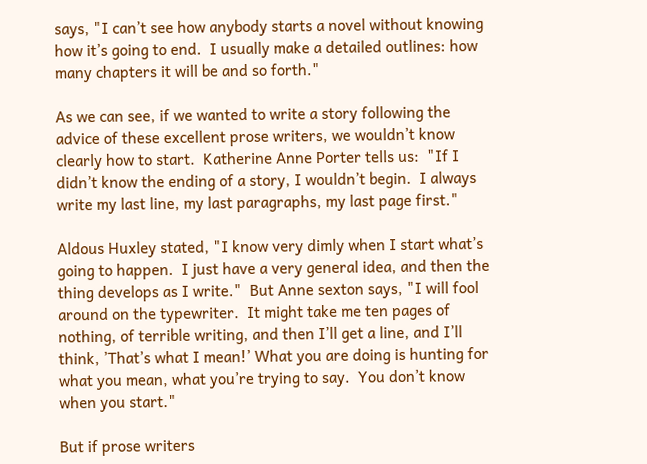says, "I can’t see how anybody starts a novel without knowing how it’s going to end.  I usually make a detailed outlines: how many chapters it will be and so forth."

As we can see, if we wanted to write a story following the advice of these excellent prose writers, we wouldn’t know clearly how to start.  Katherine Anne Porter tells us:  "If I didn’t know the ending of a story, I wouldn’t begin.  I always write my last line, my last paragraphs, my last page first."

Aldous Huxley stated, "I know very dimly when I start what’s going to happen.  I just have a very general idea, and then the thing develops as I write."  But Anne sexton says, "I will fool around on the typewriter.  It might take me ten pages of nothing, of terrible writing, and then I’ll get a line, and I’ll think, ’That’s what I mean!’ What you are doing is hunting for what you mean, what you’re trying to say.  You don’t know when you start."

But if prose writers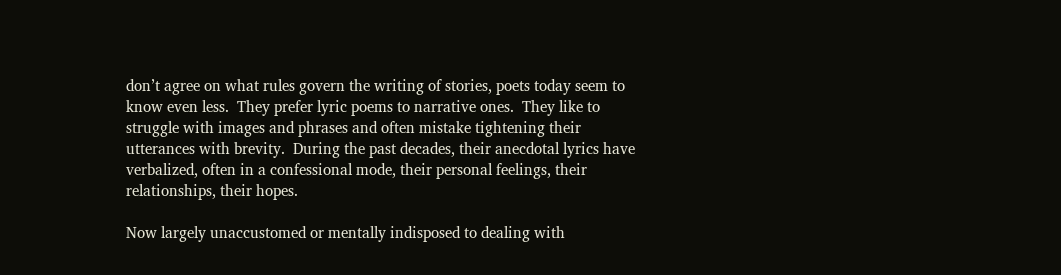don’t agree on what rules govern the writing of stories, poets today seem to know even less.  They prefer lyric poems to narrative ones.  They like to struggle with images and phrases and often mistake tightening their utterances with brevity.  During the past decades, their anecdotal lyrics have verbalized, often in a confessional mode, their personal feelings, their relationships, their hopes.

Now largely unaccustomed or mentally indisposed to dealing with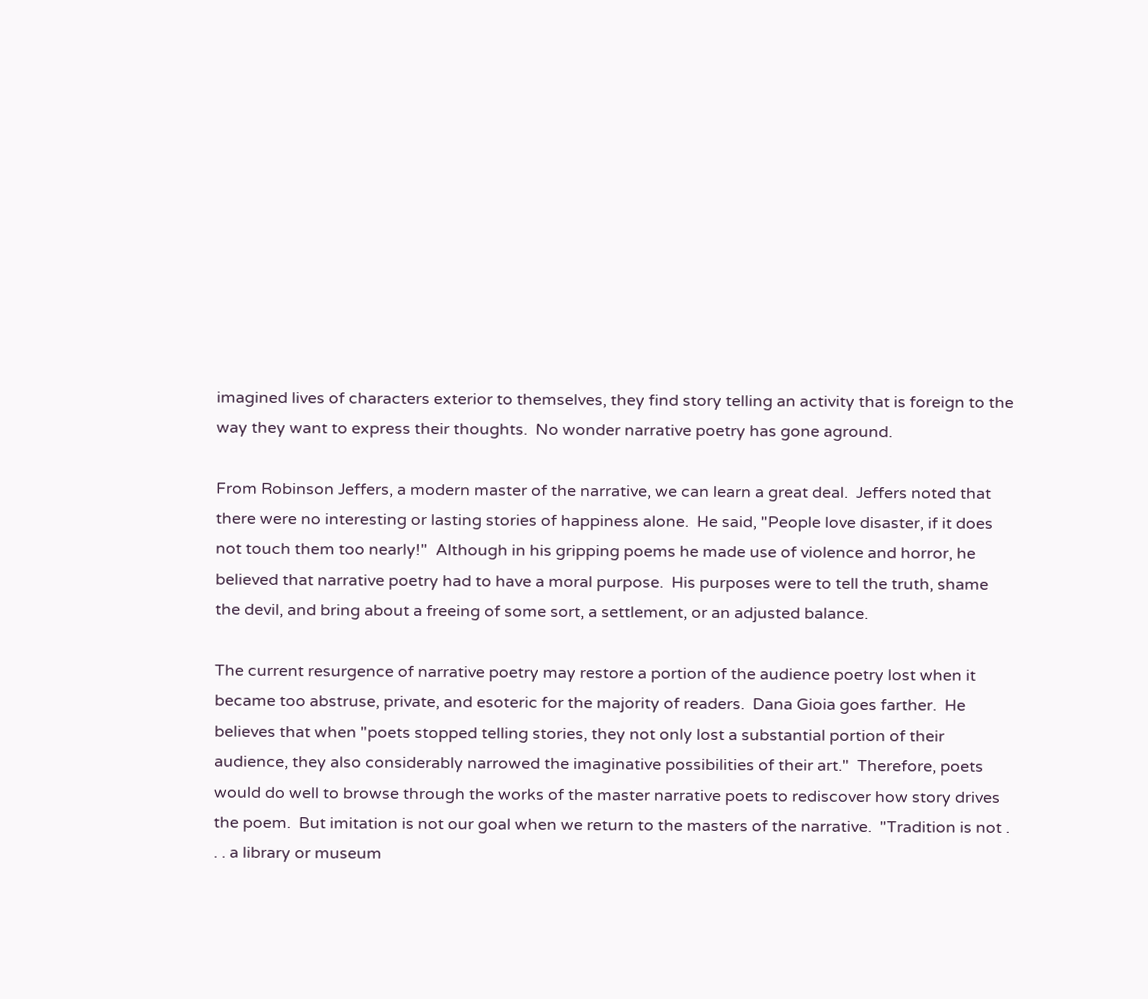imagined lives of characters exterior to themselves, they find story telling an activity that is foreign to the way they want to express their thoughts.  No wonder narrative poetry has gone aground.

From Robinson Jeffers, a modern master of the narrative, we can learn a great deal.  Jeffers noted that there were no interesting or lasting stories of happiness alone.  He said, "People love disaster, if it does not touch them too nearly!"  Although in his gripping poems he made use of violence and horror, he believed that narrative poetry had to have a moral purpose.  His purposes were to tell the truth, shame the devil, and bring about a freeing of some sort, a settlement, or an adjusted balance.

The current resurgence of narrative poetry may restore a portion of the audience poetry lost when it became too abstruse, private, and esoteric for the majority of readers.  Dana Gioia goes farther.  He believes that when "poets stopped telling stories, they not only lost a substantial portion of their audience, they also considerably narrowed the imaginative possibilities of their art."  Therefore, poets would do well to browse through the works of the master narrative poets to rediscover how story drives the poem.  But imitation is not our goal when we return to the masters of the narrative.  "Tradition is not . . . a library or museum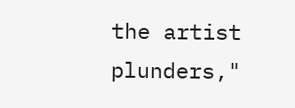the artist plunders,"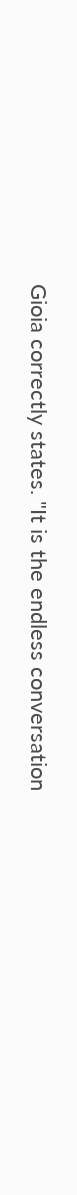Gioia correctly states. "It is the endless conversation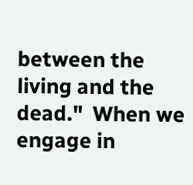between the living and the dead."  When we engage in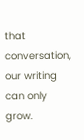that conversation, our writing can only grow.